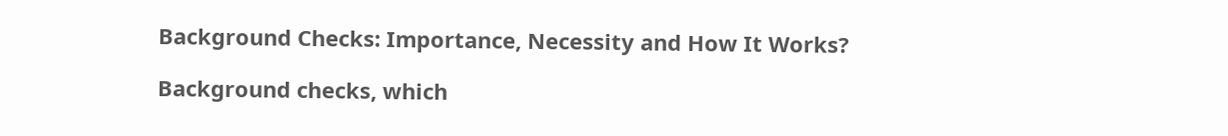Background Checks: Importance, Necessity and How It Works?

Background checks, which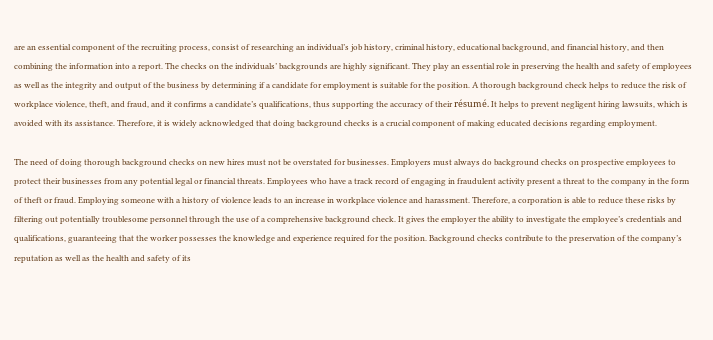are an essential component of the recruiting process, consist of researching an individual’s job history, criminal history, educational background, and financial history, and then combining the information into a report. The checks on the individuals’ backgrounds are highly significant. They play an essential role in preserving the health and safety of employees as well as the integrity and output of the business by determining if a candidate for employment is suitable for the position. A thorough background check helps to reduce the risk of workplace violence, theft, and fraud, and it confirms a candidate’s qualifications, thus supporting the accuracy of their résumé. It helps to prevent negligent hiring lawsuits, which is avoided with its assistance. Therefore, it is widely acknowledged that doing background checks is a crucial component of making educated decisions regarding employment.

The need of doing thorough background checks on new hires must not be overstated for businesses. Employers must always do background checks on prospective employees to protect their businesses from any potential legal or financial threats. Employees who have a track record of engaging in fraudulent activity present a threat to the company in the form of theft or fraud. Employing someone with a history of violence leads to an increase in workplace violence and harassment. Therefore, a corporation is able to reduce these risks by filtering out potentially troublesome personnel through the use of a comprehensive background check. It gives the employer the ability to investigate the employee’s credentials and qualifications, guaranteeing that the worker possesses the knowledge and experience required for the position. Background checks contribute to the preservation of the company’s reputation as well as the health and safety of its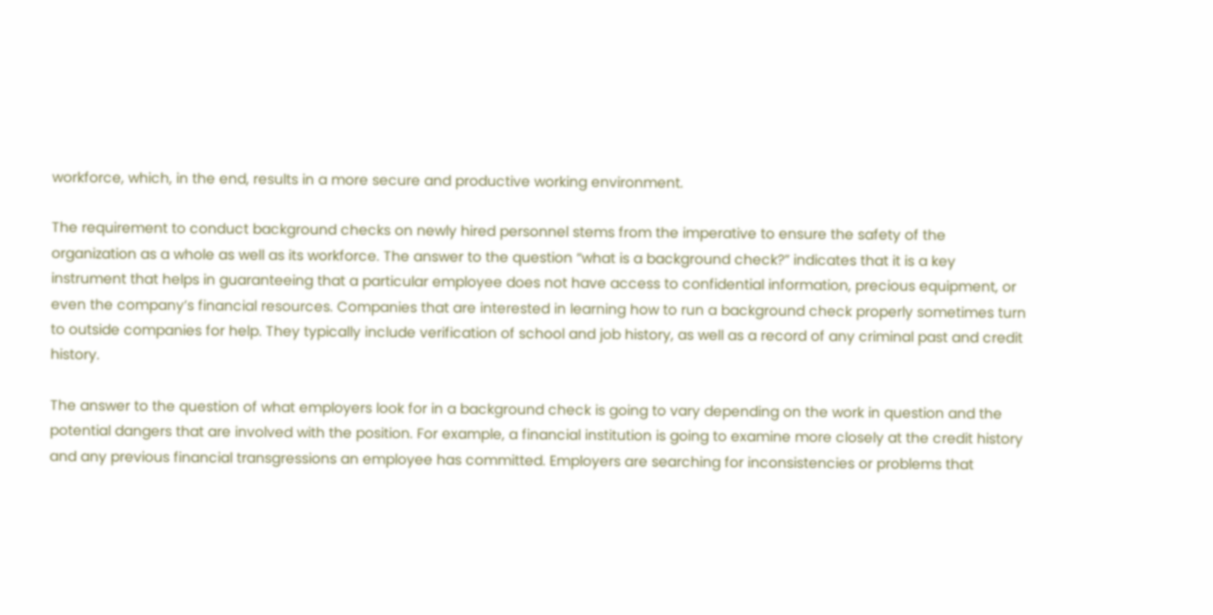workforce, which, in the end, results in a more secure and productive working environment.

The requirement to conduct background checks on newly hired personnel stems from the imperative to ensure the safety of the organization as a whole as well as its workforce. The answer to the question “what is a background check?” indicates that it is a key instrument that helps in guaranteeing that a particular employee does not have access to confidential information, precious equipment, or even the company’s financial resources. Companies that are interested in learning how to run a background check properly sometimes turn to outside companies for help. They typically include verification of school and job history, as well as a record of any criminal past and credit history.

The answer to the question of what employers look for in a background check is going to vary depending on the work in question and the potential dangers that are involved with the position. For example, a financial institution is going to examine more closely at the credit history and any previous financial transgressions an employee has committed. Employers are searching for inconsistencies or problems that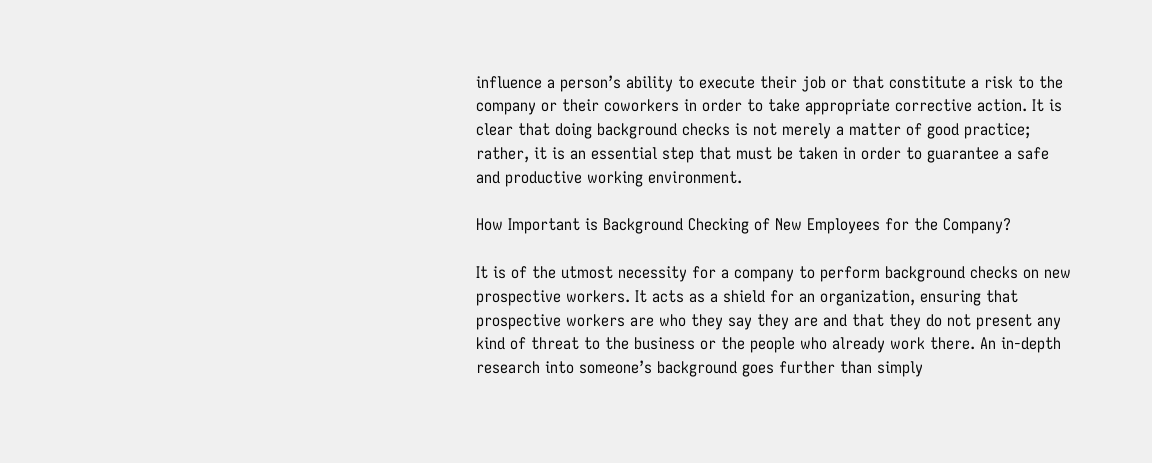influence a person’s ability to execute their job or that constitute a risk to the company or their coworkers in order to take appropriate corrective action. It is clear that doing background checks is not merely a matter of good practice; rather, it is an essential step that must be taken in order to guarantee a safe and productive working environment.

How Important is Background Checking of New Employees for the Company?

It is of the utmost necessity for a company to perform background checks on new prospective workers. It acts as a shield for an organization, ensuring that prospective workers are who they say they are and that they do not present any kind of threat to the business or the people who already work there. An in-depth research into someone’s background goes further than simply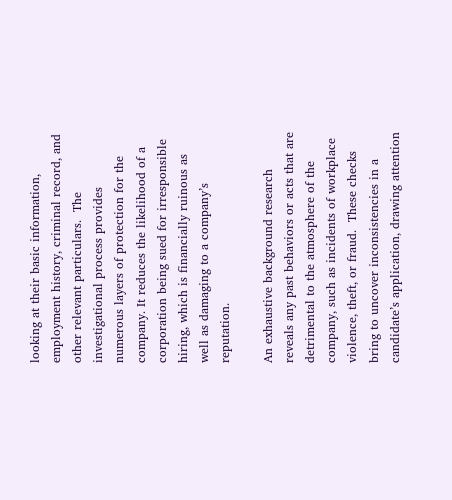looking at their basic information, employment history, criminal record, and other relevant particulars.  The investigational process provides numerous layers of protection for the company. It reduces the likelihood of a corporation being sued for irresponsible hiring, which is financially ruinous as well as damaging to a company’s reputation.

An exhaustive background research reveals any past behaviors or acts that are detrimental to the atmosphere of the company, such as incidents of workplace violence, theft, or fraud.  These checks bring to uncover inconsistencies in a candidate’s application, drawing attention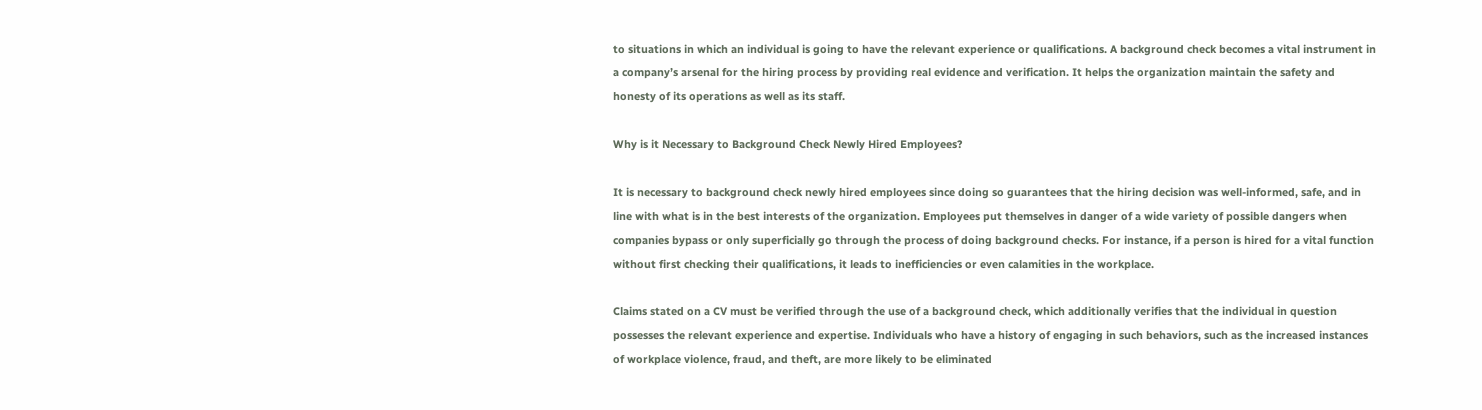to situations in which an individual is going to have the relevant experience or qualifications. A background check becomes a vital instrument in a company’s arsenal for the hiring process by providing real evidence and verification. It helps the organization maintain the safety and honesty of its operations as well as its staff.

Why is it Necessary to Background Check Newly Hired Employees?

It is necessary to background check newly hired employees since doing so guarantees that the hiring decision was well-informed, safe, and in line with what is in the best interests of the organization. Employees put themselves in danger of a wide variety of possible dangers when companies bypass or only superficially go through the process of doing background checks. For instance, if a person is hired for a vital function without first checking their qualifications, it leads to inefficiencies or even calamities in the workplace.

Claims stated on a CV must be verified through the use of a background check, which additionally verifies that the individual in question possesses the relevant experience and expertise. Individuals who have a history of engaging in such behaviors, such as the increased instances of workplace violence, fraud, and theft, are more likely to be eliminated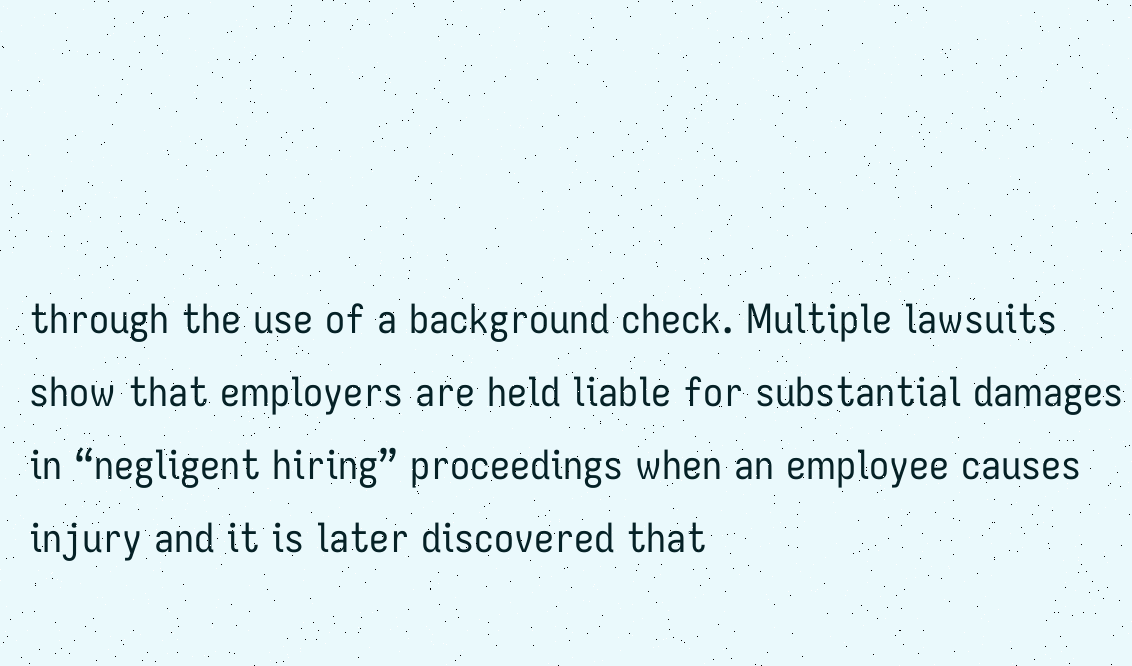through the use of a background check. Multiple lawsuits show that employers are held liable for substantial damages in “negligent hiring” proceedings when an employee causes injury and it is later discovered that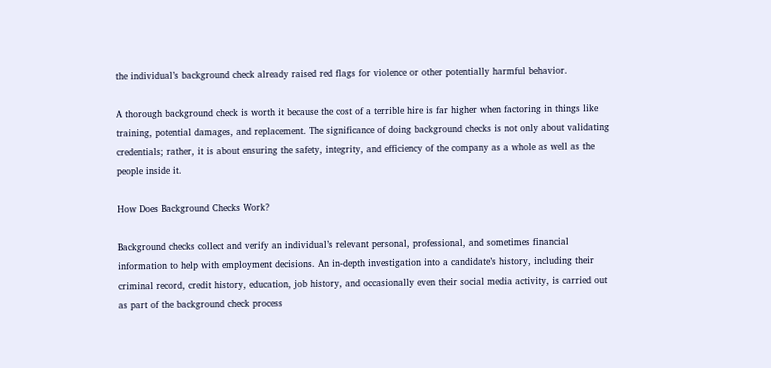the individual’s background check already raised red flags for violence or other potentially harmful behavior.

A thorough background check is worth it because the cost of a terrible hire is far higher when factoring in things like training, potential damages, and replacement. The significance of doing background checks is not only about validating credentials; rather, it is about ensuring the safety, integrity, and efficiency of the company as a whole as well as the people inside it.

How Does Background Checks Work?

Background checks collect and verify an individual’s relevant personal, professional, and sometimes financial information to help with employment decisions. An in-depth investigation into a candidate’s history, including their criminal record, credit history, education, job history, and occasionally even their social media activity, is carried out as part of the background check process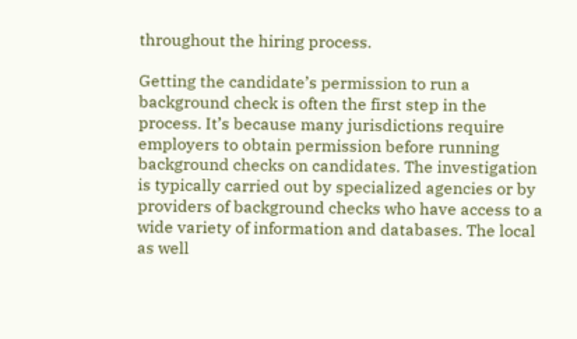throughout the hiring process.

Getting the candidate’s permission to run a background check is often the first step in the process. It’s because many jurisdictions require employers to obtain permission before running background checks on candidates. The investigation is typically carried out by specialized agencies or by providers of background checks who have access to a wide variety of information and databases. The local as well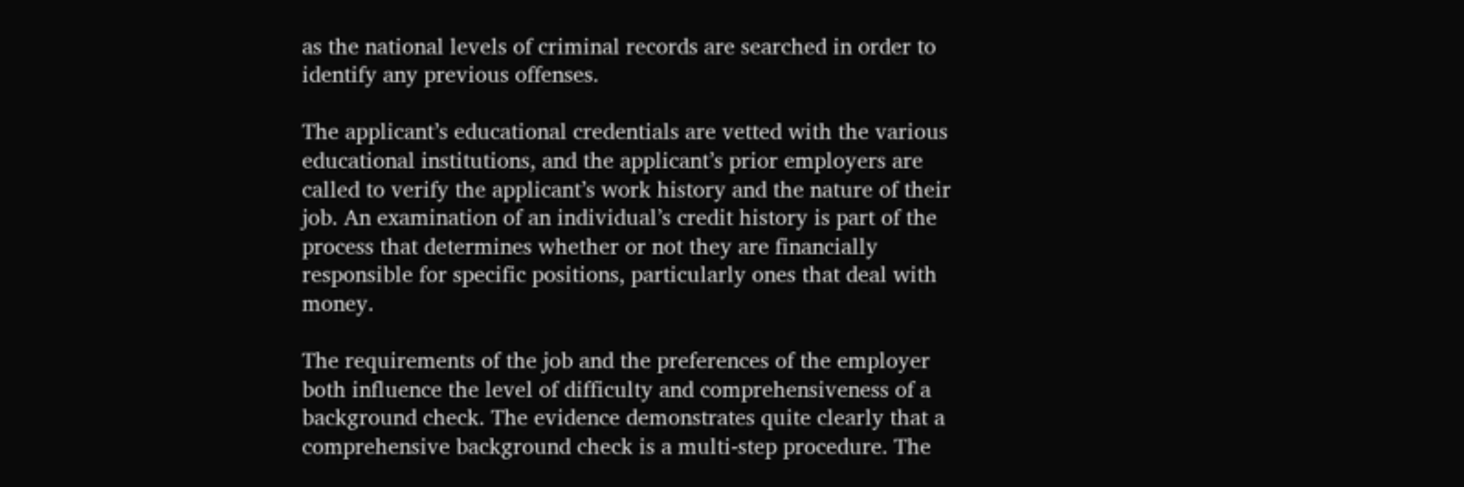as the national levels of criminal records are searched in order to identify any previous offenses.

The applicant’s educational credentials are vetted with the various educational institutions, and the applicant’s prior employers are called to verify the applicant’s work history and the nature of their job. An examination of an individual’s credit history is part of the process that determines whether or not they are financially responsible for specific positions, particularly ones that deal with money.

The requirements of the job and the preferences of the employer both influence the level of difficulty and comprehensiveness of a background check. The evidence demonstrates quite clearly that a comprehensive background check is a multi-step procedure. The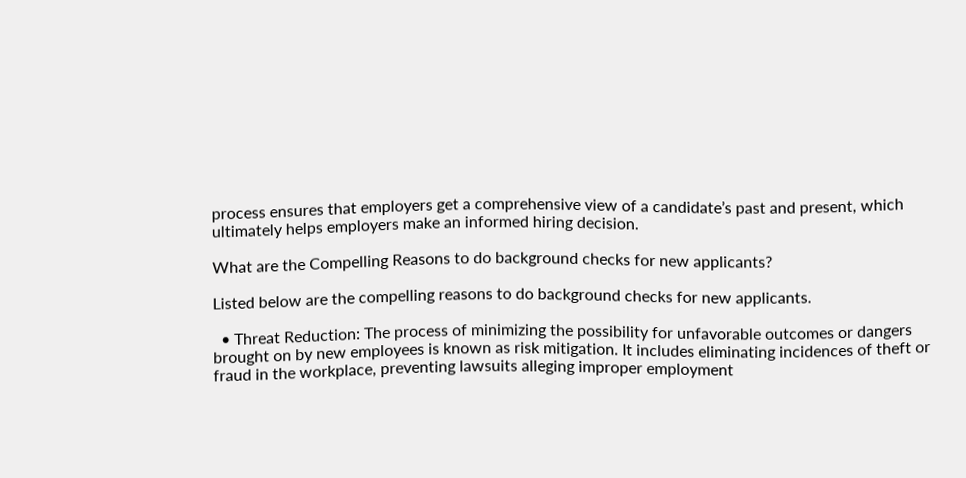process ensures that employers get a comprehensive view of a candidate’s past and present, which ultimately helps employers make an informed hiring decision.

What are the Compelling Reasons to do background checks for new applicants?

Listed below are the compelling reasons to do background checks for new applicants.

  • Threat Reduction: The process of minimizing the possibility for unfavorable outcomes or dangers brought on by new employees is known as risk mitigation. It includes eliminating incidences of theft or fraud in the workplace, preventing lawsuits alleging improper employment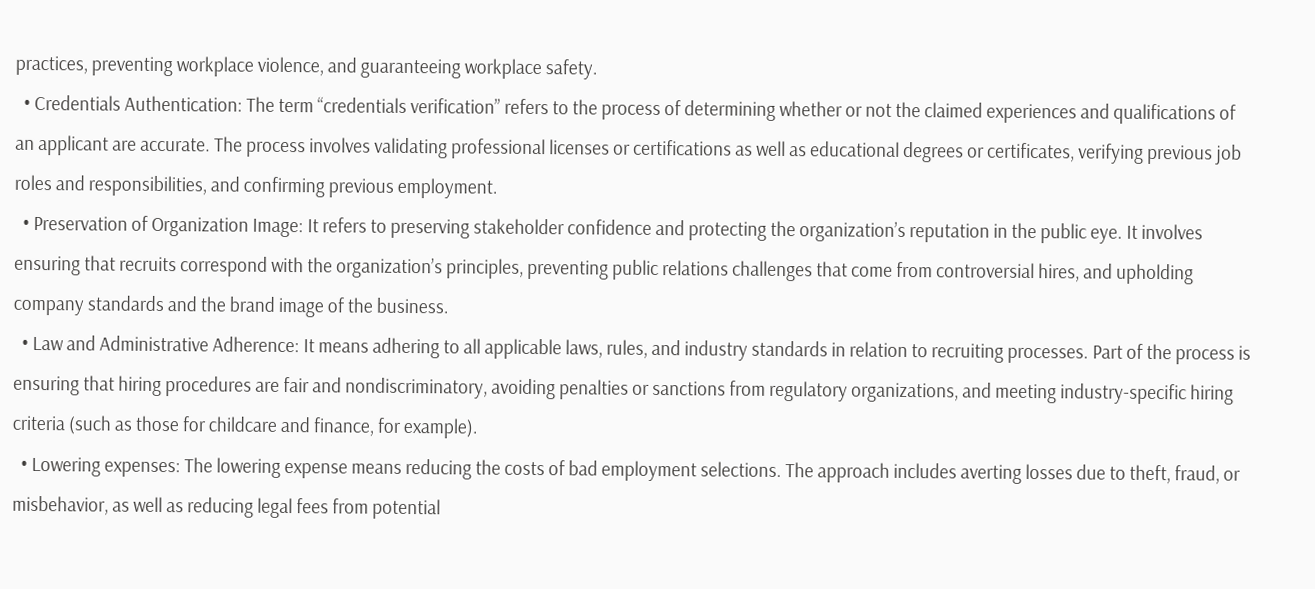practices, preventing workplace violence, and guaranteeing workplace safety.
  • Credentials Authentication: The term “credentials verification” refers to the process of determining whether or not the claimed experiences and qualifications of an applicant are accurate. The process involves validating professional licenses or certifications as well as educational degrees or certificates, verifying previous job roles and responsibilities, and confirming previous employment.
  • Preservation of Organization Image: It refers to preserving stakeholder confidence and protecting the organization’s reputation in the public eye. It involves ensuring that recruits correspond with the organization’s principles, preventing public relations challenges that come from controversial hires, and upholding company standards and the brand image of the business.
  • Law and Administrative Adherence: It means adhering to all applicable laws, rules, and industry standards in relation to recruiting processes. Part of the process is ensuring that hiring procedures are fair and nondiscriminatory, avoiding penalties or sanctions from regulatory organizations, and meeting industry-specific hiring criteria (such as those for childcare and finance, for example).
  • Lowering expenses: The lowering expense means reducing the costs of bad employment selections. The approach includes averting losses due to theft, fraud, or misbehavior, as well as reducing legal fees from potential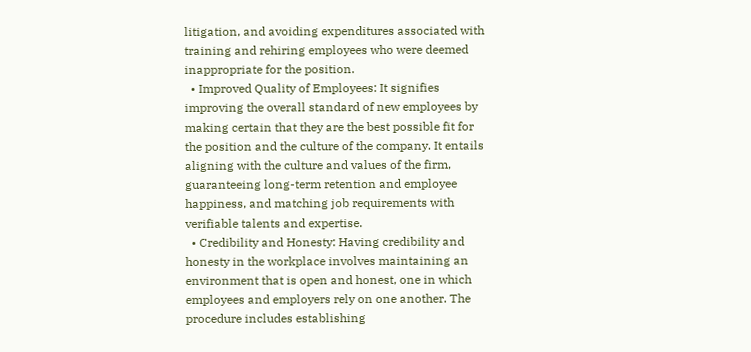litigation, and avoiding expenditures associated with training and rehiring employees who were deemed inappropriate for the position.
  • Improved Quality of Employees: It signifies improving the overall standard of new employees by making certain that they are the best possible fit for the position and the culture of the company. It entails aligning with the culture and values of the firm, guaranteeing long-term retention and employee happiness, and matching job requirements with verifiable talents and expertise.
  • Credibility and Honesty: Having credibility and honesty in the workplace involves maintaining an environment that is open and honest, one in which employees and employers rely on one another. The procedure includes establishing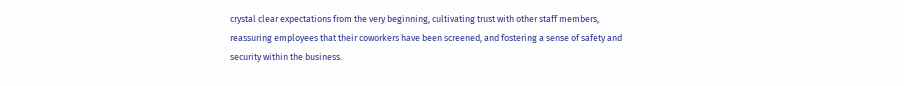crystal clear expectations from the very beginning, cultivating trust with other staff members, reassuring employees that their coworkers have been screened, and fostering a sense of safety and security within the business.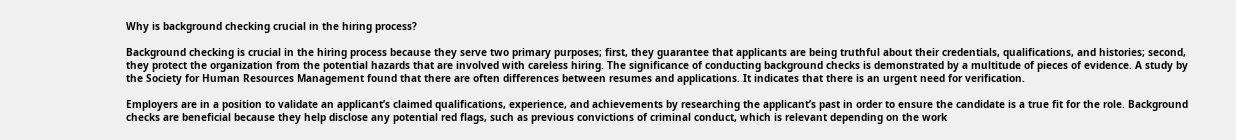Why is background checking crucial in the hiring process?

Background checking is crucial in the hiring process because they serve two primary purposes; first, they guarantee that applicants are being truthful about their credentials, qualifications, and histories; second, they protect the organization from the potential hazards that are involved with careless hiring. The significance of conducting background checks is demonstrated by a multitude of pieces of evidence. A study by the Society for Human Resources Management found that there are often differences between resumes and applications. It indicates that there is an urgent need for verification.

Employers are in a position to validate an applicant’s claimed qualifications, experience, and achievements by researching the applicant’s past in order to ensure the candidate is a true fit for the role. Background checks are beneficial because they help disclose any potential red flags, such as previous convictions of criminal conduct, which is relevant depending on the work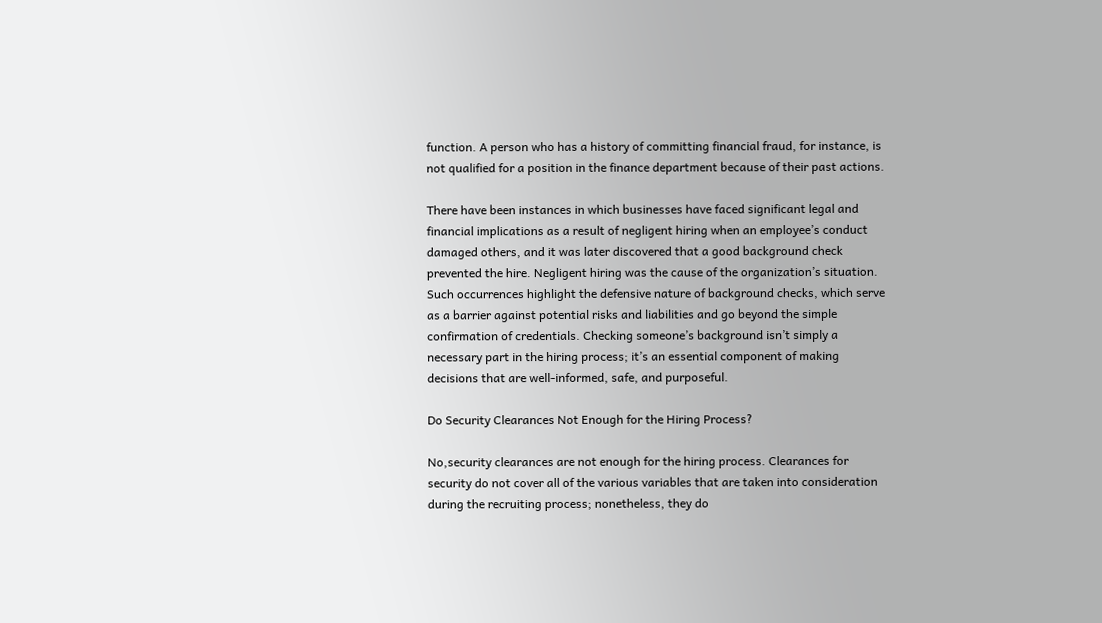function. A person who has a history of committing financial fraud, for instance, is not qualified for a position in the finance department because of their past actions.

There have been instances in which businesses have faced significant legal and financial implications as a result of negligent hiring when an employee’s conduct damaged others, and it was later discovered that a good background check prevented the hire. Negligent hiring was the cause of the organization’s situation. Such occurrences highlight the defensive nature of background checks, which serve as a barrier against potential risks and liabilities and go beyond the simple confirmation of credentials. Checking someone’s background isn’t simply a necessary part in the hiring process; it’s an essential component of making decisions that are well-informed, safe, and purposeful.

Do Security Clearances Not Enough for the Hiring Process?

No,security clearances are not enough for the hiring process. Clearances for security do not cover all of the various variables that are taken into consideration during the recruiting process; nonetheless, they do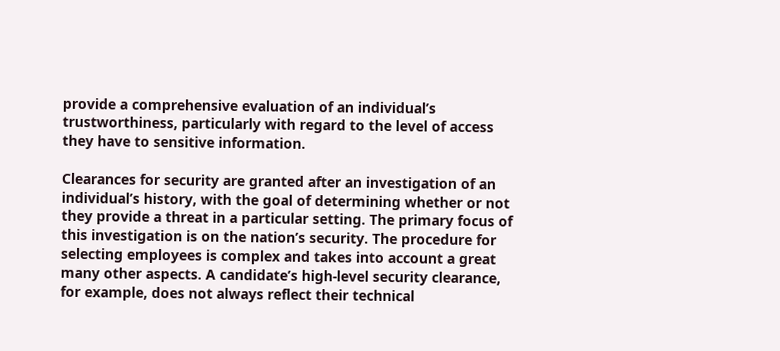provide a comprehensive evaluation of an individual’s trustworthiness, particularly with regard to the level of access they have to sensitive information.

Clearances for security are granted after an investigation of an individual’s history, with the goal of determining whether or not they provide a threat in a particular setting. The primary focus of this investigation is on the nation’s security. The procedure for selecting employees is complex and takes into account a great many other aspects. A candidate’s high-level security clearance, for example, does not always reflect their technical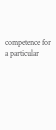competence for a particular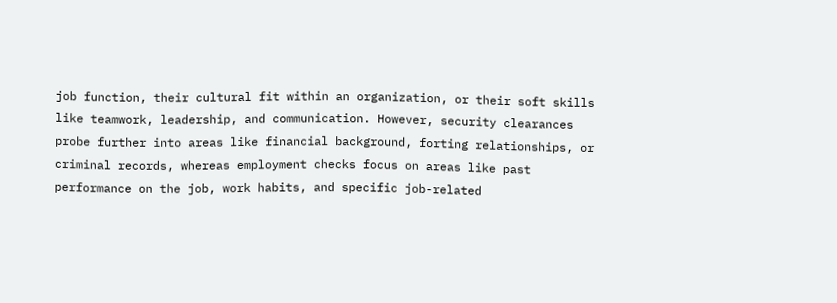job function, their cultural fit within an organization, or their soft skills like teamwork, leadership, and communication. However, security clearances probe further into areas like financial background, forting relationships, or criminal records, whereas employment checks focus on areas like past performance on the job, work habits, and specific job-related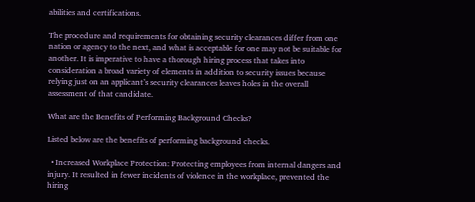abilities and certifications.

The procedure and requirements for obtaining security clearances differ from one nation or agency to the next, and what is acceptable for one may not be suitable for another. It is imperative to have a thorough hiring process that takes into consideration a broad variety of elements in addition to security issues because relying just on an applicant’s security clearances leaves holes in the overall assessment of that candidate.

What are the Benefits of Performing Background Checks?

Listed below are the benefits of performing background checks.

  • Increased Workplace Protection: Protecting employees from internal dangers and injury. It resulted in fewer incidents of violence in the workplace, prevented the hiring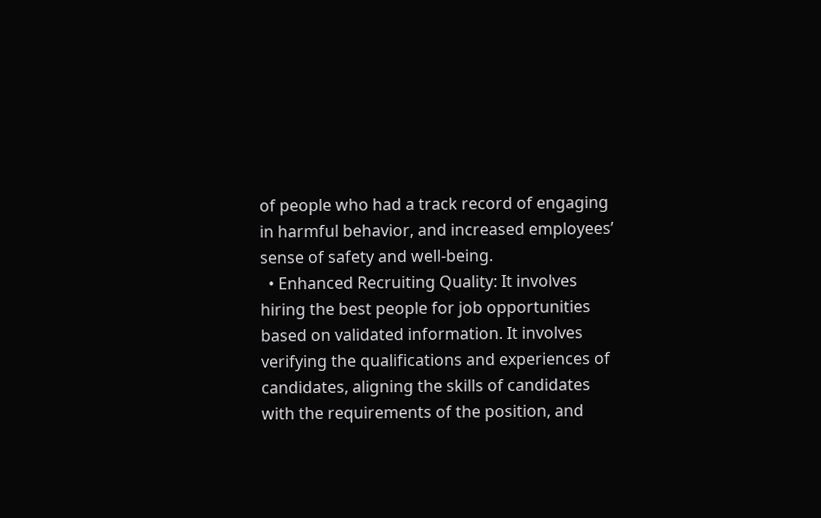of people who had a track record of engaging in harmful behavior, and increased employees’ sense of safety and well-being.
  • Enhanced Recruiting Quality: It involves hiring the best people for job opportunities based on validated information. It involves verifying the qualifications and experiences of candidates, aligning the skills of candidates with the requirements of the position, and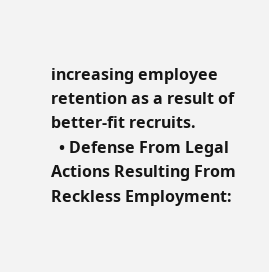increasing employee retention as a result of better-fit recruits.
  • Defense From Legal Actions Resulting From Reckless Employment: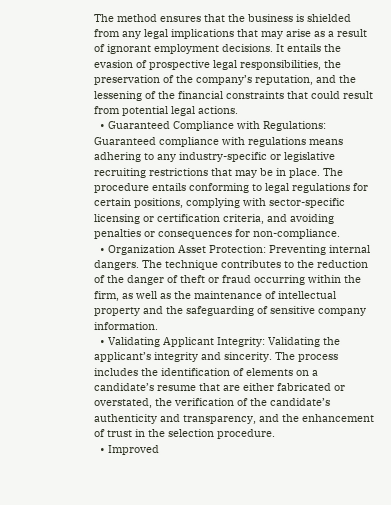The method ensures that the business is shielded from any legal implications that may arise as a result of ignorant employment decisions. It entails the evasion of prospective legal responsibilities, the preservation of the company’s reputation, and the lessening of the financial constraints that could result from potential legal actions.
  • Guaranteed Compliance with Regulations: Guaranteed compliance with regulations means adhering to any industry-specific or legislative recruiting restrictions that may be in place. The procedure entails conforming to legal regulations for certain positions, complying with sector-specific licensing or certification criteria, and avoiding penalties or consequences for non-compliance.
  • Organization Asset Protection: Preventing internal dangers. The technique contributes to the reduction of the danger of theft or fraud occurring within the firm, as well as the maintenance of intellectual property and the safeguarding of sensitive company information.
  • Validating Applicant Integrity: Validating the applicant’s integrity and sincerity. The process includes the identification of elements on a candidate’s resume that are either fabricated or overstated, the verification of the candidate’s authenticity and transparency, and the enhancement of trust in the selection procedure.
  • Improved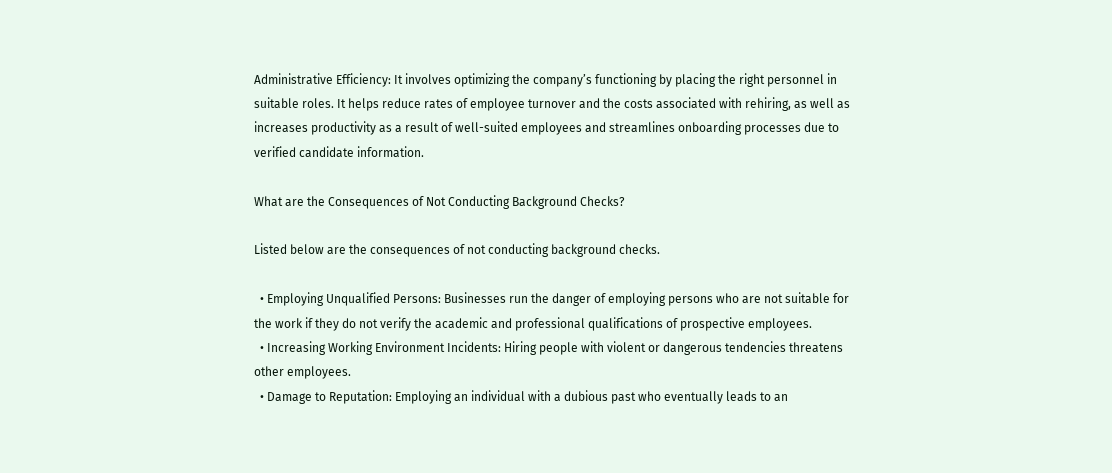Administrative Efficiency: It involves optimizing the company’s functioning by placing the right personnel in suitable roles. It helps reduce rates of employee turnover and the costs associated with rehiring, as well as increases productivity as a result of well-suited employees and streamlines onboarding processes due to verified candidate information.

What are the Consequences of Not Conducting Background Checks?

Listed below are the consequences of not conducting background checks.

  • Employing Unqualified Persons: Businesses run the danger of employing persons who are not suitable for the work if they do not verify the academic and professional qualifications of prospective employees.
  • Increasing Working Environment Incidents: Hiring people with violent or dangerous tendencies threatens other employees.
  • Damage to Reputation: Employing an individual with a dubious past who eventually leads to an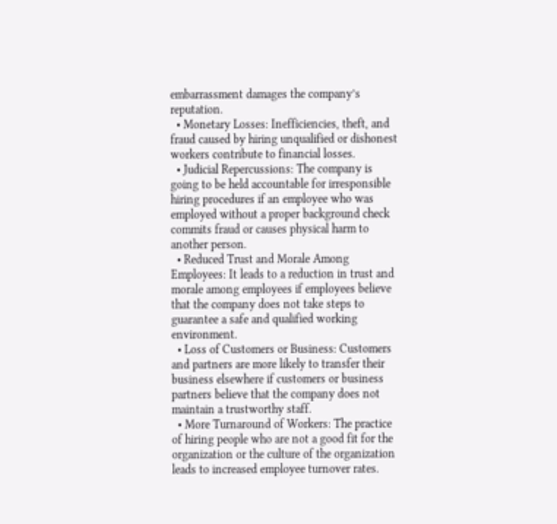embarrassment damages the company’s reputation.
  • Monetary Losses: Inefficiencies, theft, and fraud caused by hiring unqualified or dishonest workers contribute to financial losses.
  • Judicial Repercussions: The company is going to be held accountable for irresponsible hiring procedures if an employee who was employed without a proper background check commits fraud or causes physical harm to another person.
  • Reduced Trust and Morale Among Employees: It leads to a reduction in trust and morale among employees if employees believe that the company does not take steps to guarantee a safe and qualified working environment.
  • Loss of Customers or Business: Customers and partners are more likely to transfer their business elsewhere if customers or business partners believe that the company does not maintain a trustworthy staff.
  • More Turnaround of Workers: The practice of hiring people who are not a good fit for the organization or the culture of the organization leads to increased employee turnover rates.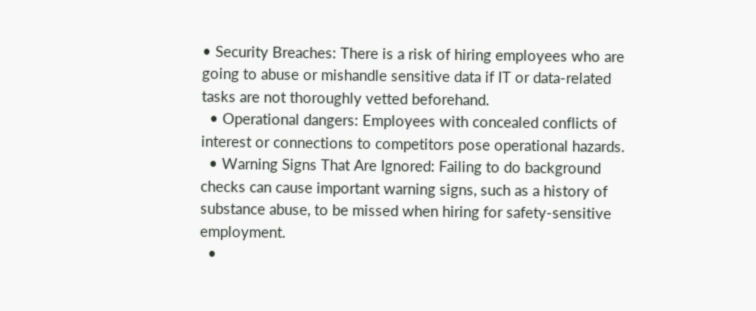• Security Breaches: There is a risk of hiring employees who are going to abuse or mishandle sensitive data if IT or data-related tasks are not thoroughly vetted beforehand.
  • Operational dangers: Employees with concealed conflicts of interest or connections to competitors pose operational hazards.
  • Warning Signs That Are Ignored: Failing to do background checks can cause important warning signs, such as a history of substance abuse, to be missed when hiring for safety-sensitive employment.
  •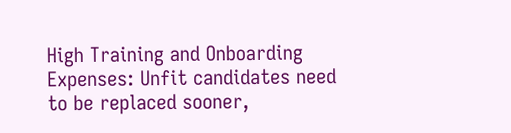High Training and Onboarding Expenses: Unfit candidates need to be replaced sooner,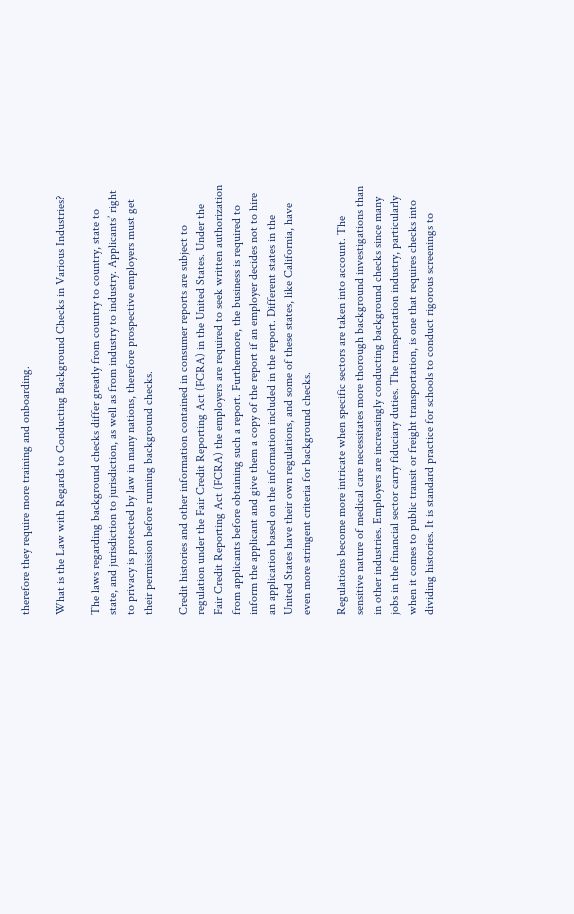therefore they require more training and onboarding.

What is the Law with Regards to Conducting Background Checks in Various Industries?

The laws regarding background checks differ greatly from country to country, state to state, and jurisdiction to jurisdiction, as well as from industry to industry. Applicants’ right to privacy is protected by law in many nations, therefore prospective employers must get their permission before running background checks.

Credit histories and other information contained in consumer reports are subject to regulation under the Fair Credit Reporting Act (FCRA) in the United States. Under the Fair Credit Reporting Act (FCRA) the employers are required to seek written authorization from applicants before obtaining such a report. Furthermore, the business is required to inform the applicant and give them a copy of the report if an employer decides not to hire an application based on the information included in the report. Different states in the United States have their own regulations, and some of these states, like California, have even more stringent criteria for background checks.

Regulations become more intricate when specific sectors are taken into account. The sensitive nature of medical care necessitates more thorough background investigations than in other industries. Employers are increasingly conducting background checks since many jobs in the financial sector carry fiduciary duties. The transportation industry, particularly when it comes to public transit or freight transportation, is one that requires checks into dividing histories. It is standard practice for schools to conduct rigorous screenings to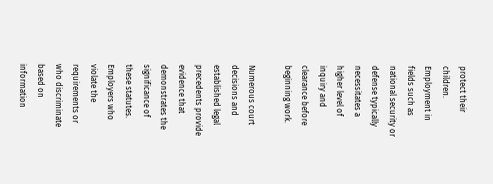protect their children. Employment in fields such as national security or defense typically necessitates a higher level of inquiry and clearance before beginning work.

Numerous court decisions and established legal precedents provide evidence that demonstrates the significance of these statutes. Employers who violate the requirements or who discriminate based on information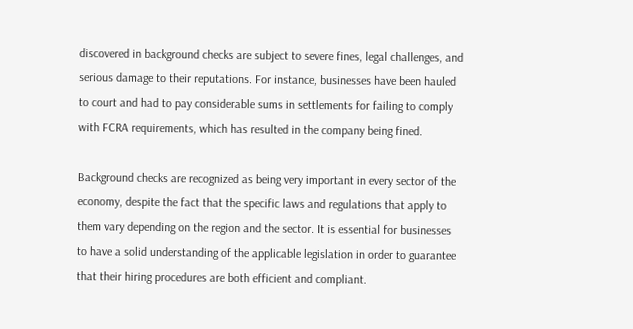discovered in background checks are subject to severe fines, legal challenges, and serious damage to their reputations. For instance, businesses have been hauled to court and had to pay considerable sums in settlements for failing to comply with FCRA requirements, which has resulted in the company being fined.

Background checks are recognized as being very important in every sector of the economy, despite the fact that the specific laws and regulations that apply to them vary depending on the region and the sector. It is essential for businesses to have a solid understanding of the applicable legislation in order to guarantee that their hiring procedures are both efficient and compliant.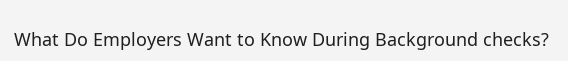What Do Employers Want to Know During Background checks?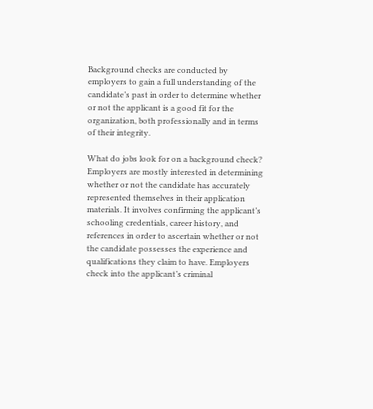Background checks are conducted by employers to gain a full understanding of the candidate’s past in order to determine whether or not the applicant is a good fit for the organization, both professionally and in terms of their integrity.

What do jobs look for on a background check? Employers are mostly interested in determining whether or not the candidate has accurately represented themselves in their application materials. It involves confirming the applicant’s schooling credentials, career history, and references in order to ascertain whether or not the candidate possesses the experience and qualifications they claim to have. Employers check into the applicant’s criminal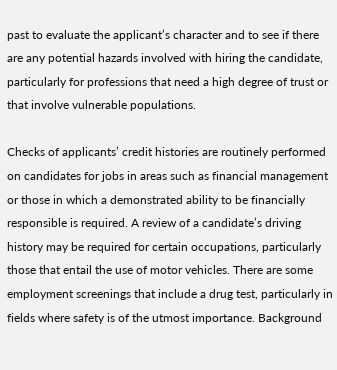past to evaluate the applicant’s character and to see if there are any potential hazards involved with hiring the candidate, particularly for professions that need a high degree of trust or that involve vulnerable populations.

Checks of applicants’ credit histories are routinely performed on candidates for jobs in areas such as financial management or those in which a demonstrated ability to be financially responsible is required. A review of a candidate’s driving history may be required for certain occupations, particularly those that entail the use of motor vehicles. There are some employment screenings that include a drug test, particularly in fields where safety is of the utmost importance. Background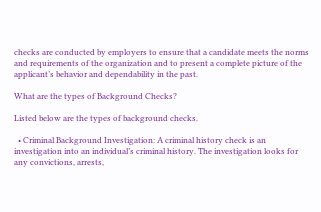checks are conducted by employers to ensure that a candidate meets the norms and requirements of the organization and to present a complete picture of the applicant’s behavior and dependability in the past.

What are the types of Background Checks?

Listed below are the types of background checks.

  • Criminal Background Investigation: A criminal history check is an investigation into an individual’s criminal history. The investigation looks for any convictions, arrests,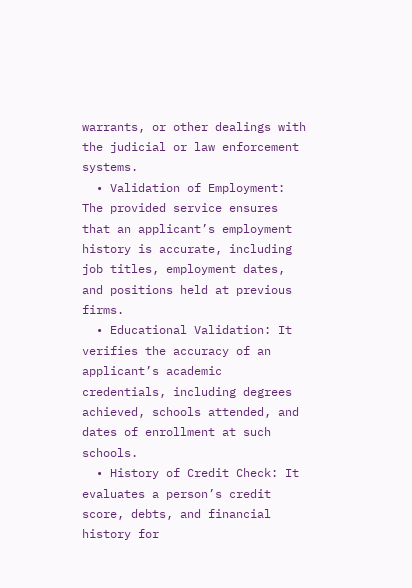warrants, or other dealings with the judicial or law enforcement systems.
  • Validation of Employment: The provided service ensures that an applicant’s employment history is accurate, including job titles, employment dates, and positions held at previous firms.
  • Educational Validation: It verifies the accuracy of an applicant’s academic credentials, including degrees achieved, schools attended, and dates of enrollment at such schools.
  • History of Credit Check: It evaluates a person’s credit score, debts, and financial history for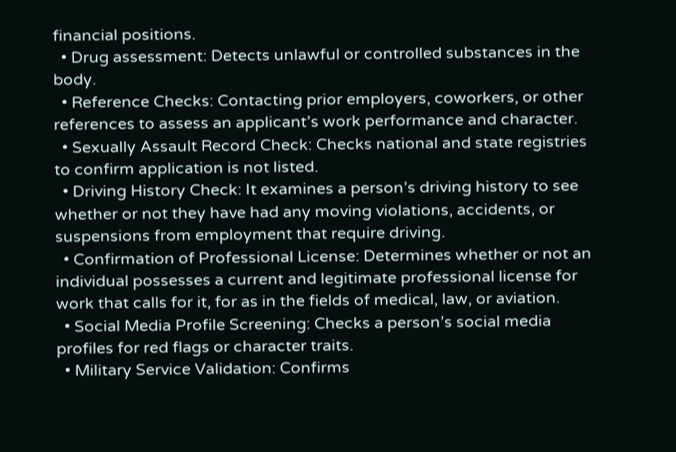financial positions.
  • Drug assessment: Detects unlawful or controlled substances in the body.
  • Reference Checks: Contacting prior employers, coworkers, or other references to assess an applicant’s work performance and character.
  • Sexually Assault Record Check: Checks national and state registries to confirm application is not listed.
  • Driving History Check: It examines a person’s driving history to see whether or not they have had any moving violations, accidents, or suspensions from employment that require driving.
  • Confirmation of Professional License: Determines whether or not an individual possesses a current and legitimate professional license for work that calls for it, for as in the fields of medical, law, or aviation.
  • Social Media Profile Screening: Checks a person’s social media profiles for red flags or character traits.
  • Military Service Validation: Confirms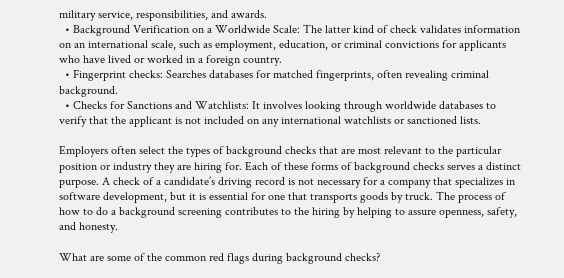military service, responsibilities, and awards.
  • Background Verification on a Worldwide Scale: The latter kind of check validates information on an international scale, such as employment, education, or criminal convictions for applicants who have lived or worked in a foreign country.
  • Fingerprint checks: Searches databases for matched fingerprints, often revealing criminal background.
  • Checks for Sanctions and Watchlists: It involves looking through worldwide databases to verify that the applicant is not included on any international watchlists or sanctioned lists.

Employers often select the types of background checks that are most relevant to the particular position or industry they are hiring for. Each of these forms of background checks serves a distinct purpose. A check of a candidate’s driving record is not necessary for a company that specializes in software development, but it is essential for one that transports goods by truck. The process of how to do a background screening contributes to the hiring by helping to assure openness, safety, and honesty.

What are some of the common red flags during background checks?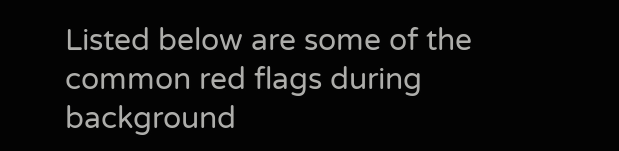Listed below are some of the common red flags during background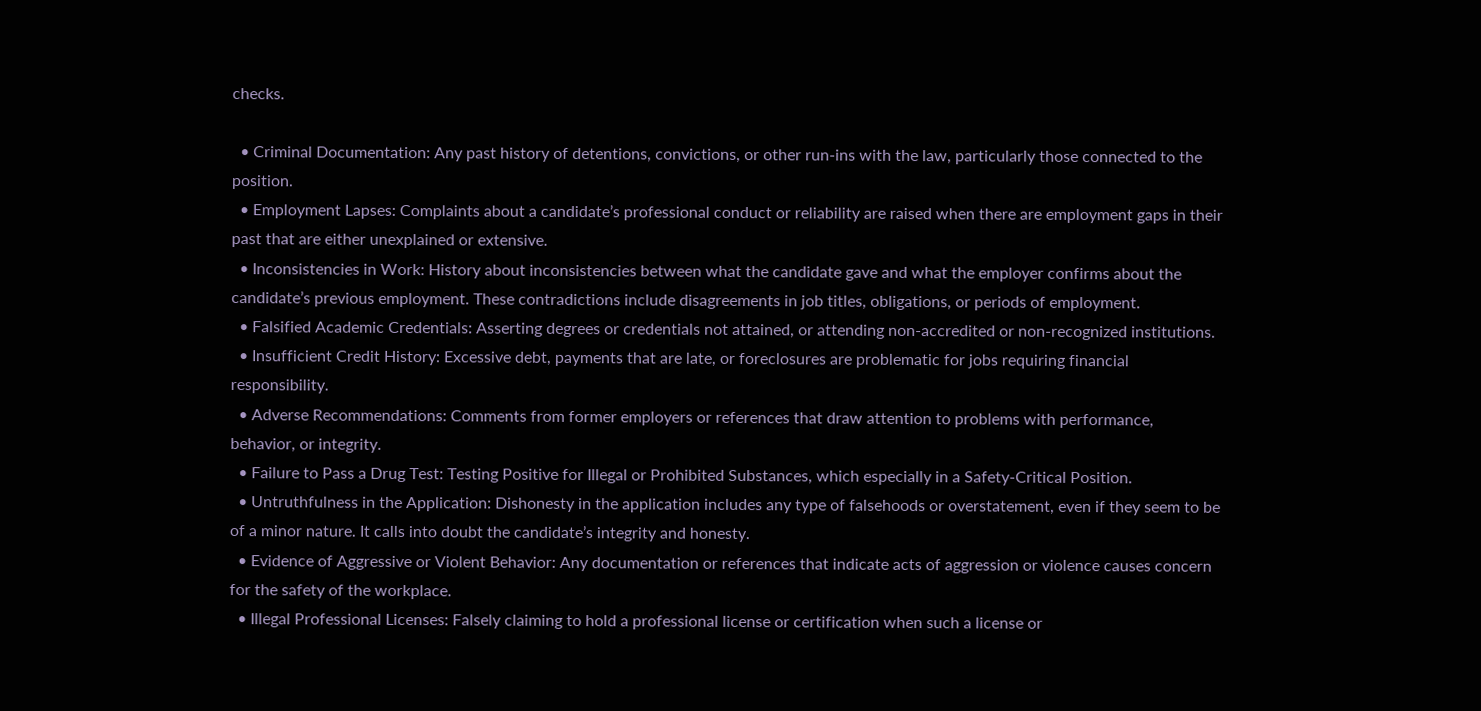checks.

  • Criminal Documentation: Any past history of detentions, convictions, or other run-ins with the law, particularly those connected to the position.
  • Employment Lapses: Complaints about a candidate’s professional conduct or reliability are raised when there are employment gaps in their past that are either unexplained or extensive.
  • Inconsistencies in Work: History about inconsistencies between what the candidate gave and what the employer confirms about the candidate’s previous employment. These contradictions include disagreements in job titles, obligations, or periods of employment.
  • Falsified Academic Credentials: Asserting degrees or credentials not attained, or attending non-accredited or non-recognized institutions.
  • Insufficient Credit History: Excessive debt, payments that are late, or foreclosures are problematic for jobs requiring financial responsibility.
  • Adverse Recommendations: Comments from former employers or references that draw attention to problems with performance, behavior, or integrity.
  • Failure to Pass a Drug Test: Testing Positive for Illegal or Prohibited Substances, which especially in a Safety-Critical Position.
  • Untruthfulness in the Application: Dishonesty in the application includes any type of falsehoods or overstatement, even if they seem to be of a minor nature. It calls into doubt the candidate’s integrity and honesty.
  • Evidence of Aggressive or Violent Behavior: Any documentation or references that indicate acts of aggression or violence causes concern for the safety of the workplace.
  • Illegal Professional Licenses: Falsely claiming to hold a professional license or certification when such a license or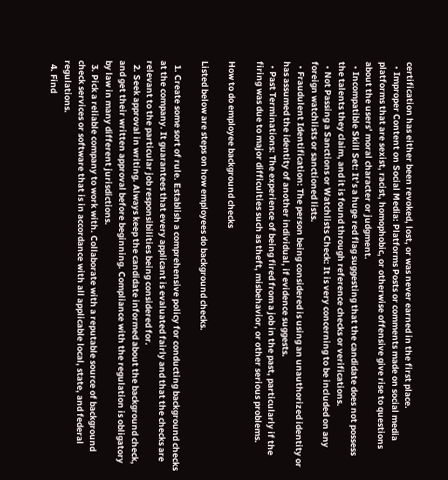certification has either been revoked, lost, or was never earned in the first place.
  • Improper Content on Social Media: Platforms Posts or comments made on social media platforms that are sexist, racist, homophobic, or otherwise offensive give rise to questions about the users’ moral character or judgment.
  • Incompatible Skill Set: It’s a huge red flag suggesting that the candidate does not possess the talents they claim, and it is found through reference checks or verifications.
  • Not Passing a Sanctions or Watchlists Check: It is very concerning to be included on any foreign watchlists or sanctioned lists.
  • Fraudulent Identification: The person being considered is using an unauthorized identity or has assumed the identity of another individual, if evidence suggests.
  • Past Terminations: The experience of being fired from a job in the past, particularly if the firing was due to major difficulties such as theft, misbehavior, or other serious problems.

How to do employee background checks

Listed below are steps on how employees do background checks.

  1. Create some sort of rule. Establish a comprehensive policy for conducting background checks at the company. It guarantees that every applicant is evaluated fairly and that the checks are relevant to the particular job responsibilities being considered for.
  2. Seek approval in writing. Always keep the candidate informed about the background check, and get their written approval before beginning. Compliance with the regulation is obligatory by law in many different jurisdictions.
  3. Pick a reliable company to work with. Collaborate with a reputable source of background check services or software that is in accordance with all applicable local, state, and federal regulations.
  4. Find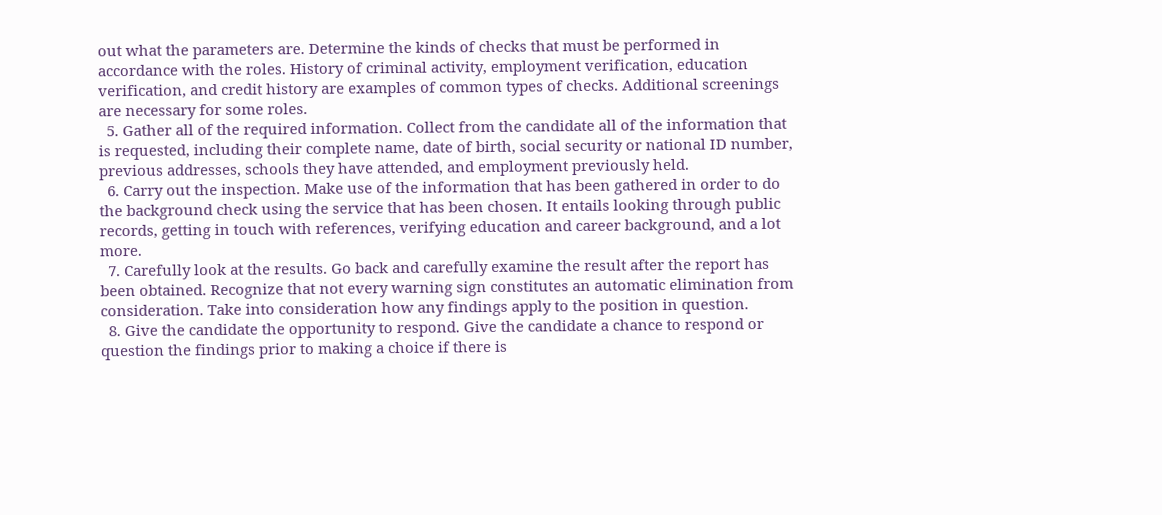out what the parameters are. Determine the kinds of checks that must be performed in accordance with the roles. History of criminal activity, employment verification, education verification, and credit history are examples of common types of checks. Additional screenings are necessary for some roles.
  5. Gather all of the required information. Collect from the candidate all of the information that is requested, including their complete name, date of birth, social security or national ID number, previous addresses, schools they have attended, and employment previously held.
  6. Carry out the inspection. Make use of the information that has been gathered in order to do the background check using the service that has been chosen. It entails looking through public records, getting in touch with references, verifying education and career background, and a lot more.
  7. Carefully look at the results. Go back and carefully examine the result after the report has been obtained. Recognize that not every warning sign constitutes an automatic elimination from consideration. Take into consideration how any findings apply to the position in question.
  8. Give the candidate the opportunity to respond. Give the candidate a chance to respond or question the findings prior to making a choice if there is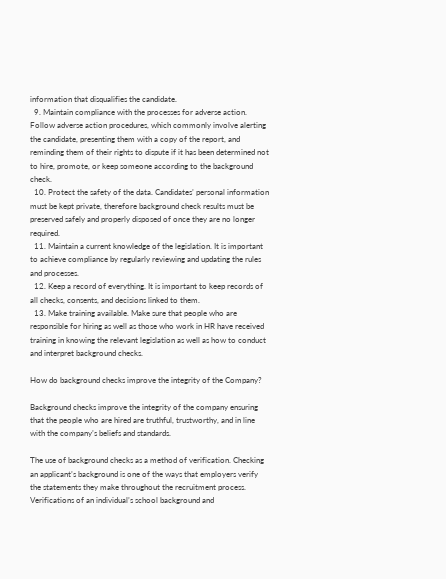information that disqualifies the candidate.
  9. Maintain compliance with the processes for adverse action. Follow adverse action procedures, which commonly involve alerting the candidate, presenting them with a copy of the report, and reminding them of their rights to dispute if it has been determined not to hire, promote, or keep someone according to the background check.
  10. Protect the safety of the data. Candidates’ personal information must be kept private, therefore background check results must be preserved safely and properly disposed of once they are no longer required.
  11. Maintain a current knowledge of the legislation. It is important to achieve compliance by regularly reviewing and updating the rules and processes.
  12. Keep a record of everything. It is important to keep records of all checks, consents, and decisions linked to them.
  13. Make training available. Make sure that people who are responsible for hiring as well as those who work in HR have received training in knowing the relevant legislation as well as how to conduct and interpret background checks.

How do background checks improve the integrity of the Company?

Background checks improve the integrity of the company ensuring that the people who are hired are truthful, trustworthy, and in line with the company’s beliefs and standards.

The use of background checks as a method of verification. Checking an applicant’s background is one of the ways that employers verify the statements they make throughout the recruitment process. Verifications of an individual’s school background and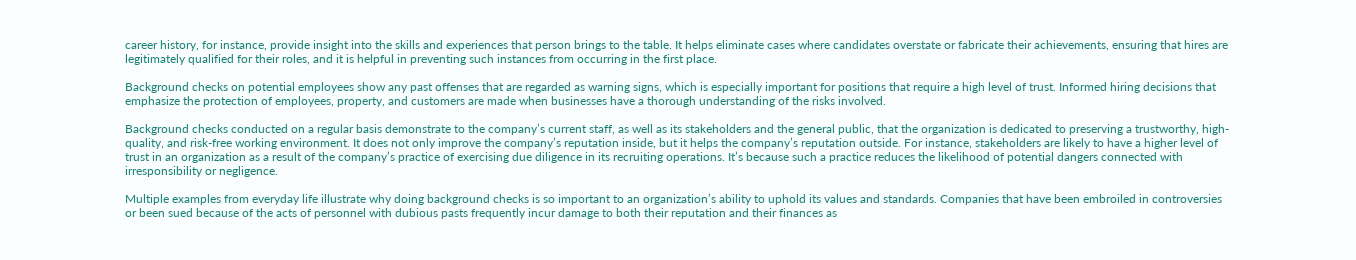career history, for instance, provide insight into the skills and experiences that person brings to the table. It helps eliminate cases where candidates overstate or fabricate their achievements, ensuring that hires are legitimately qualified for their roles, and it is helpful in preventing such instances from occurring in the first place.

Background checks on potential employees show any past offenses that are regarded as warning signs, which is especially important for positions that require a high level of trust. Informed hiring decisions that emphasize the protection of employees, property, and customers are made when businesses have a thorough understanding of the risks involved.

Background checks conducted on a regular basis demonstrate to the company’s current staff, as well as its stakeholders and the general public, that the organization is dedicated to preserving a trustworthy, high-quality, and risk-free working environment. It does not only improve the company’s reputation inside, but it helps the company’s reputation outside. For instance, stakeholders are likely to have a higher level of trust in an organization as a result of the company’s practice of exercising due diligence in its recruiting operations. It’s because such a practice reduces the likelihood of potential dangers connected with irresponsibility or negligence.

Multiple examples from everyday life illustrate why doing background checks is so important to an organization’s ability to uphold its values and standards. Companies that have been embroiled in controversies or been sued because of the acts of personnel with dubious pasts frequently incur damage to both their reputation and their finances as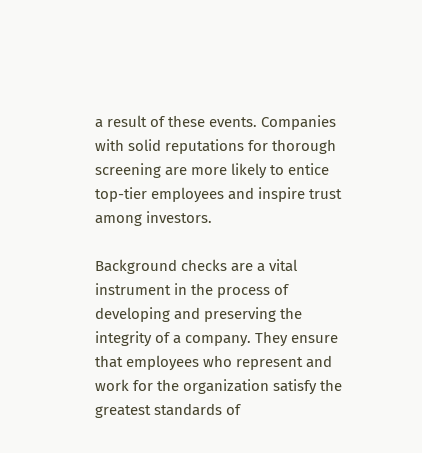a result of these events. Companies with solid reputations for thorough screening are more likely to entice top-tier employees and inspire trust among investors.

Background checks are a vital instrument in the process of developing and preserving the integrity of a company. They ensure that employees who represent and work for the organization satisfy the greatest standards of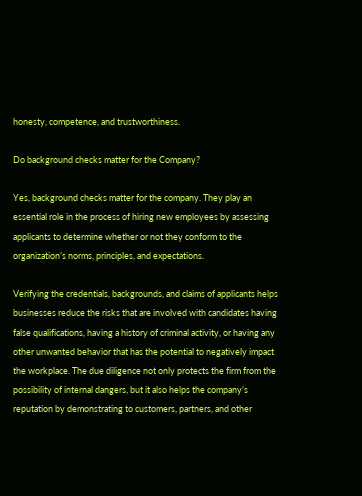honesty, competence, and trustworthiness.

Do background checks matter for the Company?

Yes, background checks matter for the company. They play an essential role in the process of hiring new employees by assessing applicants to determine whether or not they conform to the organization’s norms, principles, and expectations.

Verifying the credentials, backgrounds, and claims of applicants helps businesses reduce the risks that are involved with candidates having false qualifications, having a history of criminal activity, or having any other unwanted behavior that has the potential to negatively impact the workplace. The due diligence not only protects the firm from the possibility of internal dangers, but it also helps the company’s reputation by demonstrating to customers, partners, and other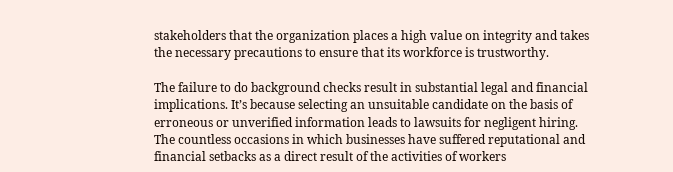stakeholders that the organization places a high value on integrity and takes the necessary precautions to ensure that its workforce is trustworthy.

The failure to do background checks result in substantial legal and financial implications. It’s because selecting an unsuitable candidate on the basis of erroneous or unverified information leads to lawsuits for negligent hiring. The countless occasions in which businesses have suffered reputational and financial setbacks as a direct result of the activities of workers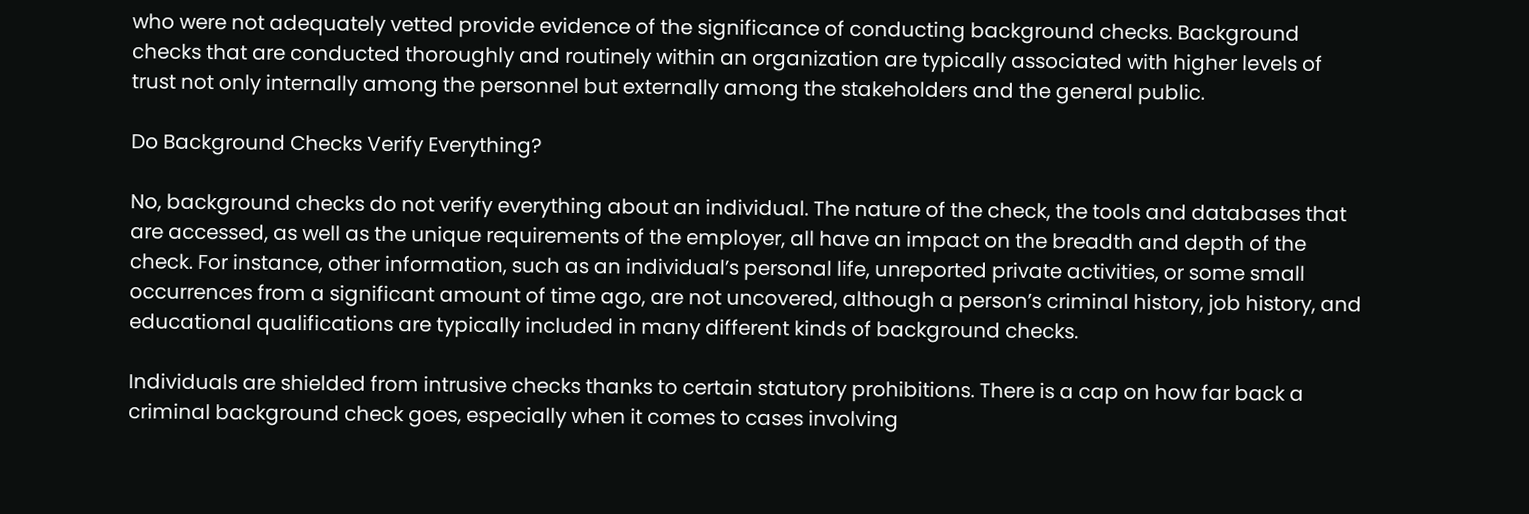who were not adequately vetted provide evidence of the significance of conducting background checks. Background checks that are conducted thoroughly and routinely within an organization are typically associated with higher levels of trust not only internally among the personnel but externally among the stakeholders and the general public.

Do Background Checks Verify Everything?

No, background checks do not verify everything about an individual. The nature of the check, the tools and databases that are accessed, as well as the unique requirements of the employer, all have an impact on the breadth and depth of the check. For instance, other information, such as an individual’s personal life, unreported private activities, or some small occurrences from a significant amount of time ago, are not uncovered, although a person’s criminal history, job history, and educational qualifications are typically included in many different kinds of background checks.

Individuals are shielded from intrusive checks thanks to certain statutory prohibitions. There is a cap on how far back a criminal background check goes, especially when it comes to cases involving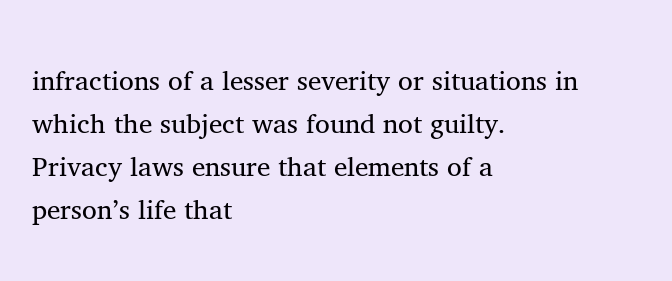infractions of a lesser severity or situations in which the subject was found not guilty. Privacy laws ensure that elements of a person’s life that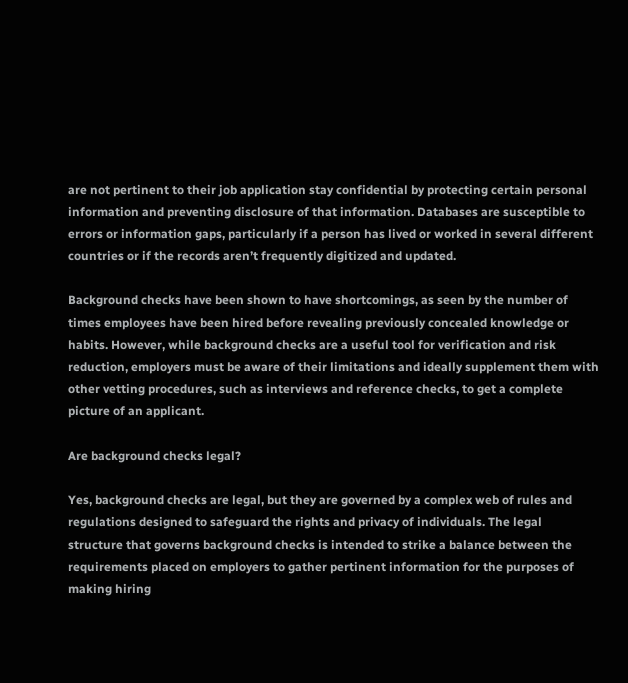are not pertinent to their job application stay confidential by protecting certain personal information and preventing disclosure of that information. Databases are susceptible to errors or information gaps, particularly if a person has lived or worked in several different countries or if the records aren’t frequently digitized and updated.

Background checks have been shown to have shortcomings, as seen by the number of times employees have been hired before revealing previously concealed knowledge or habits. However, while background checks are a useful tool for verification and risk reduction, employers must be aware of their limitations and ideally supplement them with other vetting procedures, such as interviews and reference checks, to get a complete picture of an applicant.

Are background checks legal?

Yes, background checks are legal, but they are governed by a complex web of rules and regulations designed to safeguard the rights and privacy of individuals. The legal structure that governs background checks is intended to strike a balance between the requirements placed on employers to gather pertinent information for the purposes of making hiring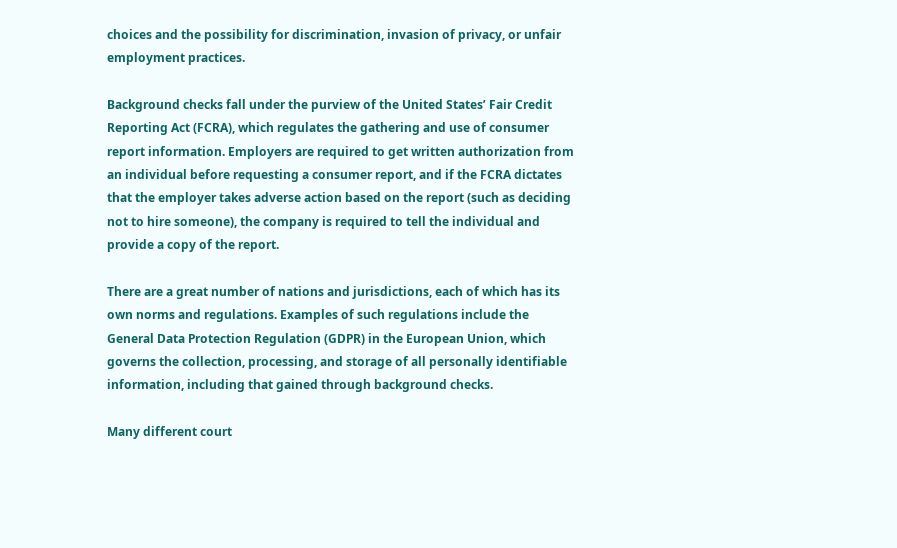choices and the possibility for discrimination, invasion of privacy, or unfair employment practices.

Background checks fall under the purview of the United States’ Fair Credit Reporting Act (FCRA), which regulates the gathering and use of consumer report information. Employers are required to get written authorization from an individual before requesting a consumer report, and if the FCRA dictates that the employer takes adverse action based on the report (such as deciding not to hire someone), the company is required to tell the individual and provide a copy of the report.

There are a great number of nations and jurisdictions, each of which has its own norms and regulations. Examples of such regulations include the General Data Protection Regulation (GDPR) in the European Union, which governs the collection, processing, and storage of all personally identifiable information, including that gained through background checks.

Many different court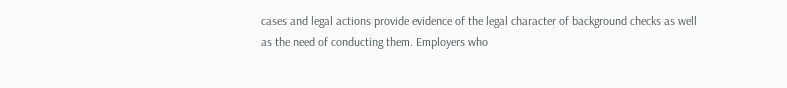cases and legal actions provide evidence of the legal character of background checks as well as the need of conducting them. Employers who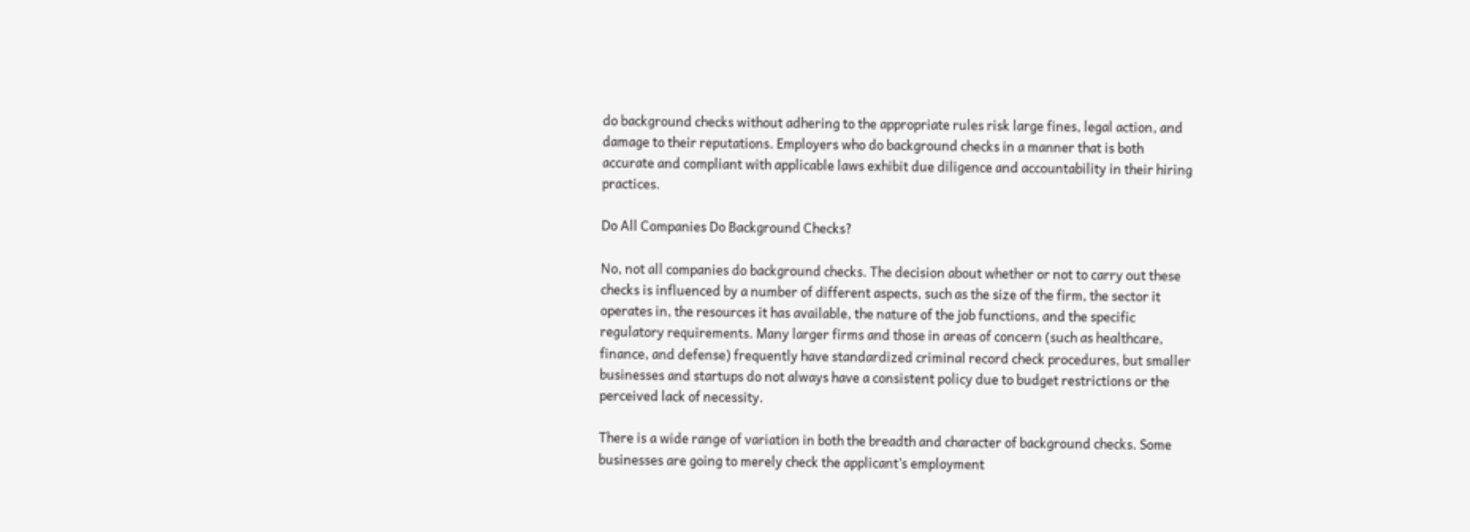do background checks without adhering to the appropriate rules risk large fines, legal action, and damage to their reputations. Employers who do background checks in a manner that is both accurate and compliant with applicable laws exhibit due diligence and accountability in their hiring practices.

Do All Companies Do Background Checks?

No, not all companies do background checks. The decision about whether or not to carry out these checks is influenced by a number of different aspects, such as the size of the firm, the sector it operates in, the resources it has available, the nature of the job functions, and the specific regulatory requirements. Many larger firms and those in areas of concern (such as healthcare, finance, and defense) frequently have standardized criminal record check procedures, but smaller businesses and startups do not always have a consistent policy due to budget restrictions or the perceived lack of necessity.

There is a wide range of variation in both the breadth and character of background checks. Some businesses are going to merely check the applicant’s employment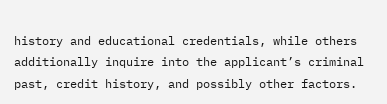history and educational credentials, while others additionally inquire into the applicant’s criminal past, credit history, and possibly other factors.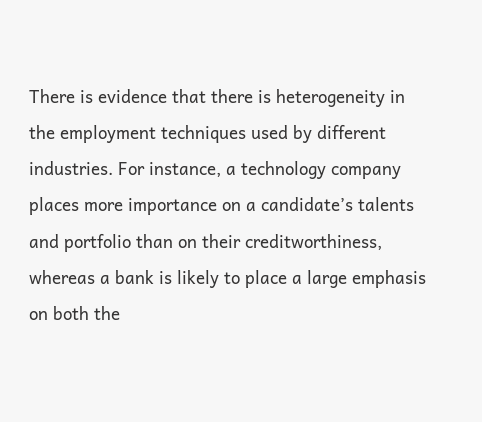There is evidence that there is heterogeneity in the employment techniques used by different industries. For instance, a technology company places more importance on a candidate’s talents and portfolio than on their creditworthiness, whereas a bank is likely to place a large emphasis on both the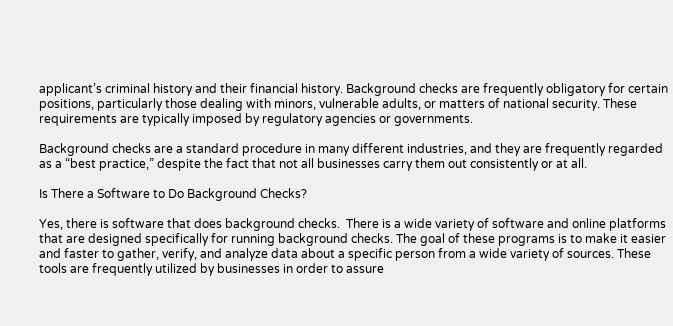applicant’s criminal history and their financial history. Background checks are frequently obligatory for certain positions, particularly those dealing with minors, vulnerable adults, or matters of national security. These requirements are typically imposed by regulatory agencies or governments.

Background checks are a standard procedure in many different industries, and they are frequently regarded as a “best practice,” despite the fact that not all businesses carry them out consistently or at all.

Is There a Software to Do Background Checks?

Yes, there is software that does background checks.  There is a wide variety of software and online platforms that are designed specifically for running background checks. The goal of these programs is to make it easier and faster to gather, verify, and analyze data about a specific person from a wide variety of sources. These tools are frequently utilized by businesses in order to assure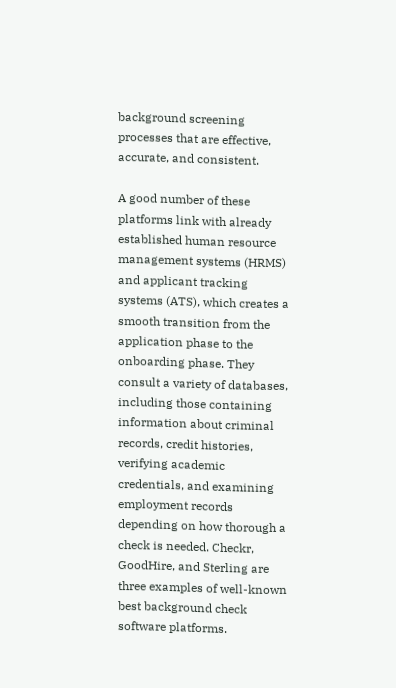background screening processes that are effective, accurate, and consistent.

A good number of these platforms link with already established human resource management systems (HRMS) and applicant tracking systems (ATS), which creates a smooth transition from the application phase to the onboarding phase. They consult a variety of databases, including those containing information about criminal records, credit histories, verifying academic credentials, and examining employment records depending on how thorough a check is needed. Checkr, GoodHire, and Sterling are three examples of well-known best background check software platforms.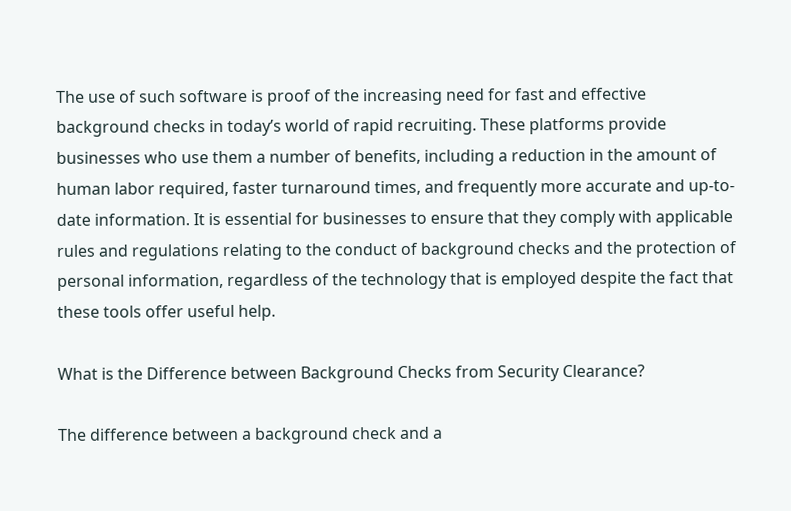The use of such software is proof of the increasing need for fast and effective background checks in today’s world of rapid recruiting. These platforms provide businesses who use them a number of benefits, including a reduction in the amount of human labor required, faster turnaround times, and frequently more accurate and up-to-date information. It is essential for businesses to ensure that they comply with applicable rules and regulations relating to the conduct of background checks and the protection of personal information, regardless of the technology that is employed despite the fact that these tools offer useful help.

What is the Difference between Background Checks from Security Clearance?

The difference between a background check and a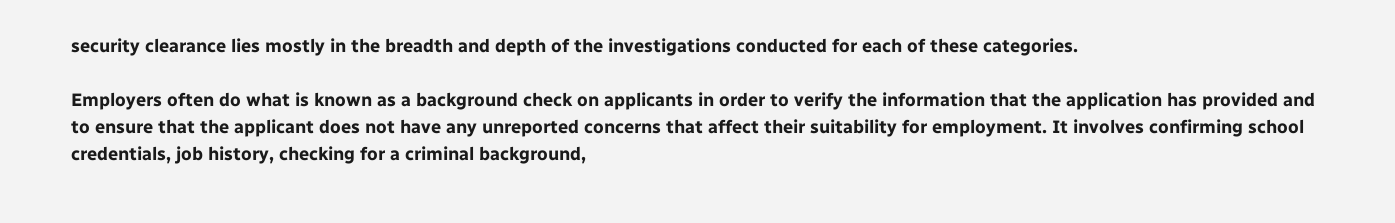security clearance lies mostly in the breadth and depth of the investigations conducted for each of these categories.

Employers often do what is known as a background check on applicants in order to verify the information that the application has provided and to ensure that the applicant does not have any unreported concerns that affect their suitability for employment. It involves confirming school credentials, job history, checking for a criminal background,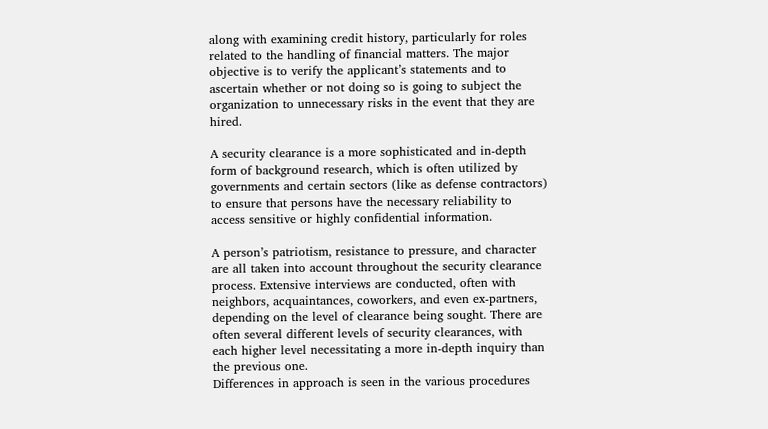along with examining credit history, particularly for roles related to the handling of financial matters. The major objective is to verify the applicant’s statements and to ascertain whether or not doing so is going to subject the organization to unnecessary risks in the event that they are hired.

A security clearance is a more sophisticated and in-depth form of background research, which is often utilized by governments and certain sectors (like as defense contractors) to ensure that persons have the necessary reliability to access sensitive or highly confidential information.

A person’s patriotism, resistance to pressure, and character are all taken into account throughout the security clearance process. Extensive interviews are conducted, often with neighbors, acquaintances, coworkers, and even ex-partners, depending on the level of clearance being sought. There are often several different levels of security clearances, with each higher level necessitating a more in-depth inquiry than the previous one.
Differences in approach is seen in the various procedures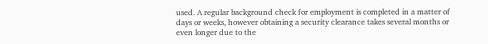used. A regular background check for employment is completed in a matter of days or weeks, however obtaining a security clearance takes several months or even longer due to the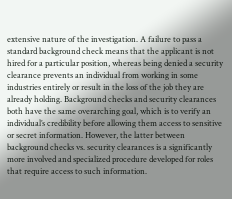extensive nature of the investigation. A failure to pass a standard background check means that the applicant is not hired for a particular position, whereas being denied a security clearance prevents an individual from working in some industries entirely or result in the loss of the job they are already holding. Background checks and security clearances both have the same overarching goal, which is to verify an individual’s credibility before allowing them access to sensitive or secret information. However, the latter between background checks vs. security clearances is a significantly more involved and specialized procedure developed for roles that require access to such information.